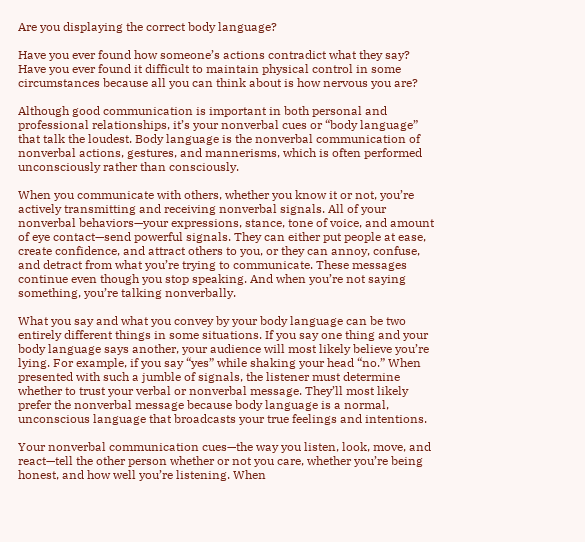Are you displaying the correct body language?

Have you ever found how someone’s actions contradict what they say? Have you ever found it difficult to maintain physical control in some circumstances because all you can think about is how nervous you are?

Although good communication is important in both personal and professional relationships, it’s your nonverbal cues or “body language” that talk the loudest. Body language is the nonverbal communication of nonverbal actions, gestures, and mannerisms, which is often performed unconsciously rather than consciously.

When you communicate with others, whether you know it or not, you’re actively transmitting and receiving nonverbal signals. All of your nonverbal behaviors—your expressions, stance, tone of voice, and amount of eye contact—send powerful signals. They can either put people at ease, create confidence, and attract others to you, or they can annoy, confuse, and detract from what you’re trying to communicate. These messages continue even though you stop speaking. And when you’re not saying something, you’re talking nonverbally.

What you say and what you convey by your body language can be two entirely different things in some situations. If you say one thing and your body language says another, your audience will most likely believe you’re lying. For example, if you say “yes” while shaking your head “no.” When presented with such a jumble of signals, the listener must determine whether to trust your verbal or nonverbal message. They’ll most likely prefer the nonverbal message because body language is a normal, unconscious language that broadcasts your true feelings and intentions.

Your nonverbal communication cues—the way you listen, look, move, and react—tell the other person whether or not you care, whether you’re being honest, and how well you’re listening. When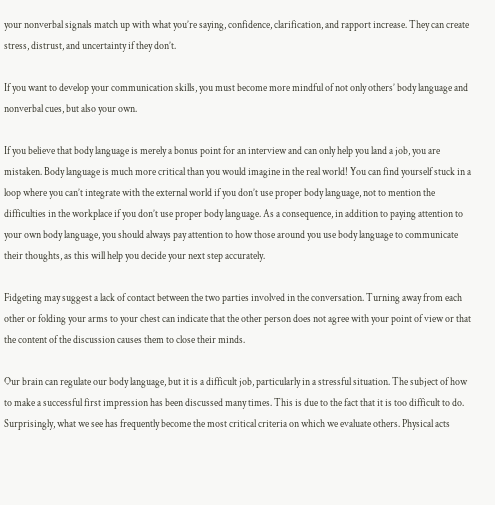your nonverbal signals match up with what you’re saying, confidence, clarification, and rapport increase. They can create stress, distrust, and uncertainty if they don’t.

If you want to develop your communication skills, you must become more mindful of not only others’ body language and nonverbal cues, but also your own.

If you believe that body language is merely a bonus point for an interview and can only help you land a job, you are mistaken. Body language is much more critical than you would imagine in the real world! You can find yourself stuck in a loop where you can’t integrate with the external world if you don’t use proper body language, not to mention the difficulties in the workplace if you don’t use proper body language. As a consequence, in addition to paying attention to your own body language, you should always pay attention to how those around you use body language to communicate their thoughts, as this will help you decide your next step accurately.

Fidgeting may suggest a lack of contact between the two parties involved in the conversation. Turning away from each other or folding your arms to your chest can indicate that the other person does not agree with your point of view or that the content of the discussion causes them to close their minds.

Our brain can regulate our body language, but it is a difficult job, particularly in a stressful situation. The subject of how to make a successful first impression has been discussed many times. This is due to the fact that it is too difficult to do. Surprisingly, what we see has frequently become the most critical criteria on which we evaluate others. Physical acts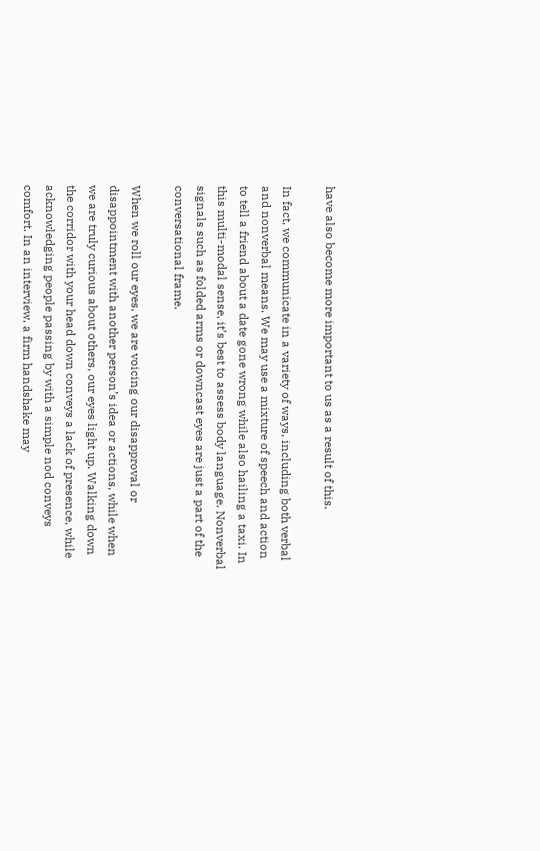have also become more important to us as a result of this.

In fact, we communicate in a variety of ways, including both verbal and nonverbal means. We may use a mixture of speech and action to tell a friend about a date gone wrong while also hailing a taxi. In this multi-modal sense, it’s best to assess body language. Nonverbal signals such as folded arms or downcast eyes are just a part of the conversational frame.

When we roll our eyes, we are voicing our disapproval or disappointment with another person’s idea or actions, while when we are truly curious about others, our eyes light up. Walking down the corridor with your head down conveys a lack of presence, while acknowledging people passing by with a simple nod conveys comfort. In an interview, a firm handshake may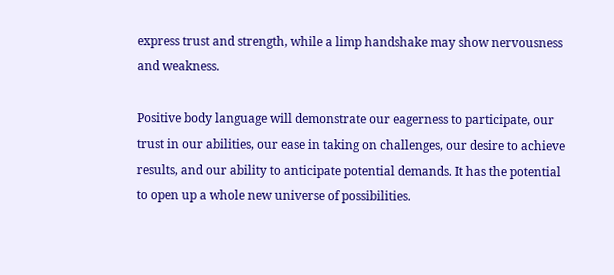express trust and strength, while a limp handshake may show nervousness and weakness.

Positive body language will demonstrate our eagerness to participate, our trust in our abilities, our ease in taking on challenges, our desire to achieve results, and our ability to anticipate potential demands. It has the potential to open up a whole new universe of possibilities.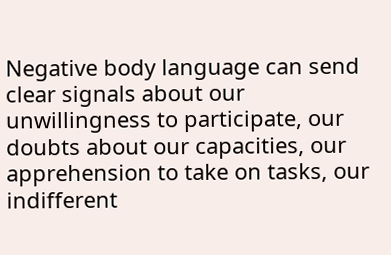Negative body language can send clear signals about our unwillingness to participate, our doubts about our capacities, our apprehension to take on tasks, our indifferent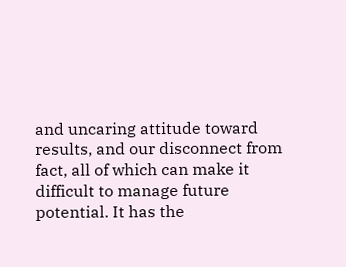and uncaring attitude toward results, and our disconnect from fact, all of which can make it difficult to manage future potential. It has the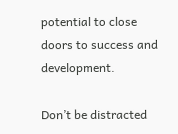potential to close doors to success and development.

Don’t be distracted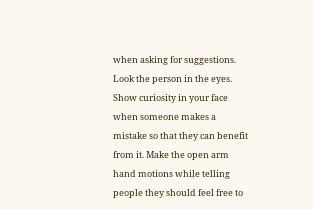when asking for suggestions. Look the person in the eyes. Show curiosity in your face when someone makes a mistake so that they can benefit from it. Make the open arm hand motions while telling people they should feel free to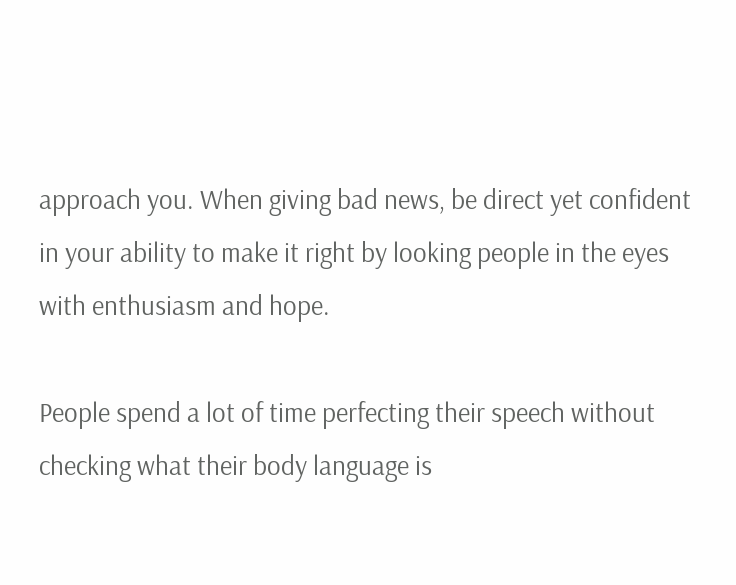approach you. When giving bad news, be direct yet confident in your ability to make it right by looking people in the eyes with enthusiasm and hope.

People spend a lot of time perfecting their speech without checking what their body language is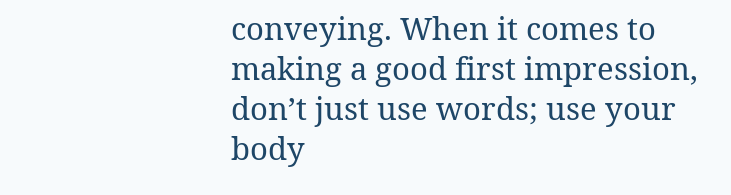conveying. When it comes to making a good first impression, don’t just use words; use your body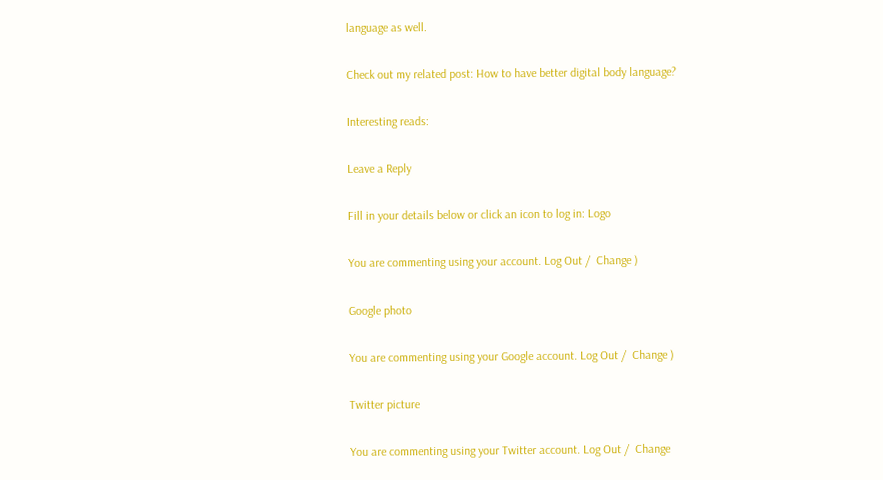language as well.

Check out my related post: How to have better digital body language?

Interesting reads:

Leave a Reply

Fill in your details below or click an icon to log in: Logo

You are commenting using your account. Log Out /  Change )

Google photo

You are commenting using your Google account. Log Out /  Change )

Twitter picture

You are commenting using your Twitter account. Log Out /  Change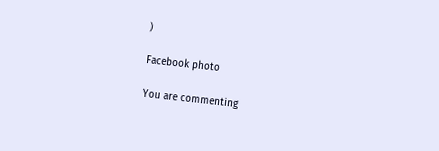)

Facebook photo

You are commenting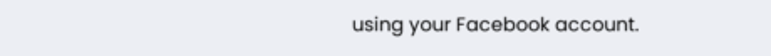using your Facebook account.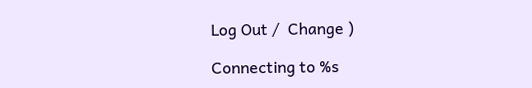Log Out /  Change )

Connecting to %s